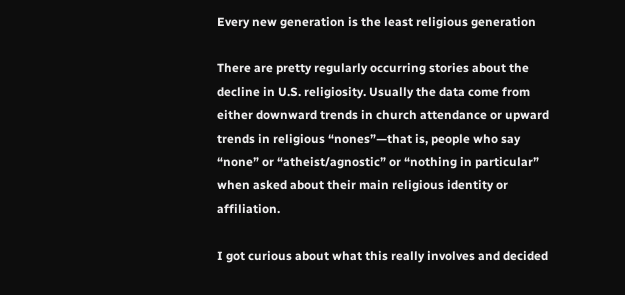Every new generation is the least religious generation

There are pretty regularly occurring stories about the decline in U.S. religiosity. Usually the data come from either downward trends in church attendance or upward trends in religious “nones”—that is, people who say “none” or “atheist/agnostic” or “nothing in particular” when asked about their main religious identity or affiliation.

I got curious about what this really involves and decided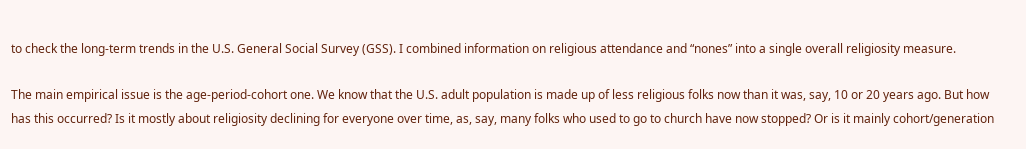to check the long-term trends in the U.S. General Social Survey (GSS). I combined information on religious attendance and “nones” into a single overall religiosity measure.

The main empirical issue is the age-period-cohort one. We know that the U.S. adult population is made up of less religious folks now than it was, say, 10 or 20 years ago. But how has this occurred? Is it mostly about religiosity declining for everyone over time, as, say, many folks who used to go to church have now stopped? Or is it mainly cohort/generation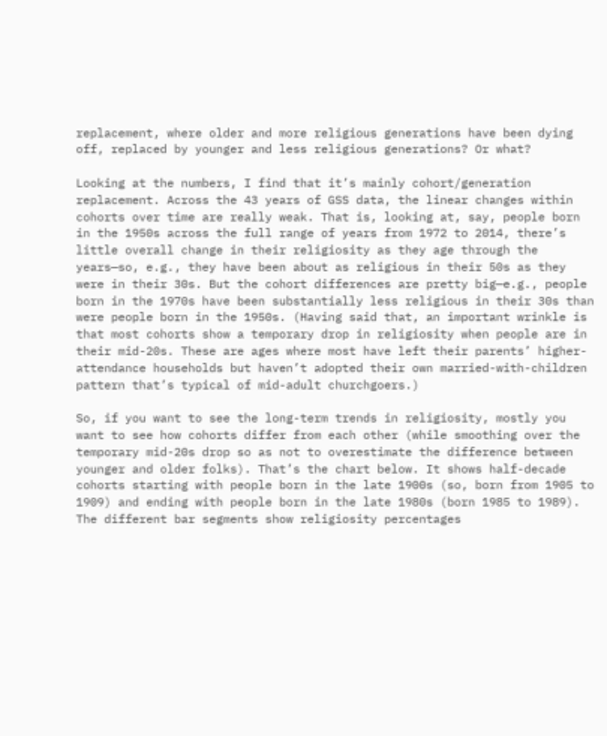replacement, where older and more religious generations have been dying off, replaced by younger and less religious generations? Or what?

Looking at the numbers, I find that it’s mainly cohort/generation replacement. Across the 43 years of GSS data, the linear changes within cohorts over time are really weak. That is, looking at, say, people born in the 1950s across the full range of years from 1972 to 2014, there’s little overall change in their religiosity as they age through the years—so, e.g., they have been about as religious in their 50s as they were in their 30s. But the cohort differences are pretty big—e.g., people born in the 1970s have been substantially less religious in their 30s than were people born in the 1950s. (Having said that, an important wrinkle is that most cohorts show a temporary drop in religiosity when people are in their mid-20s. These are ages where most have left their parents’ higher-attendance households but haven’t adopted their own married-with-children pattern that’s typical of mid-adult churchgoers.)

So, if you want to see the long-term trends in religiosity, mostly you want to see how cohorts differ from each other (while smoothing over the temporary mid-20s drop so as not to overestimate the difference between younger and older folks). That’s the chart below. It shows half-decade cohorts starting with people born in the late 1900s (so, born from 1905 to 1909) and ending with people born in the late 1980s (born 1985 to 1989). The different bar segments show religiosity percentages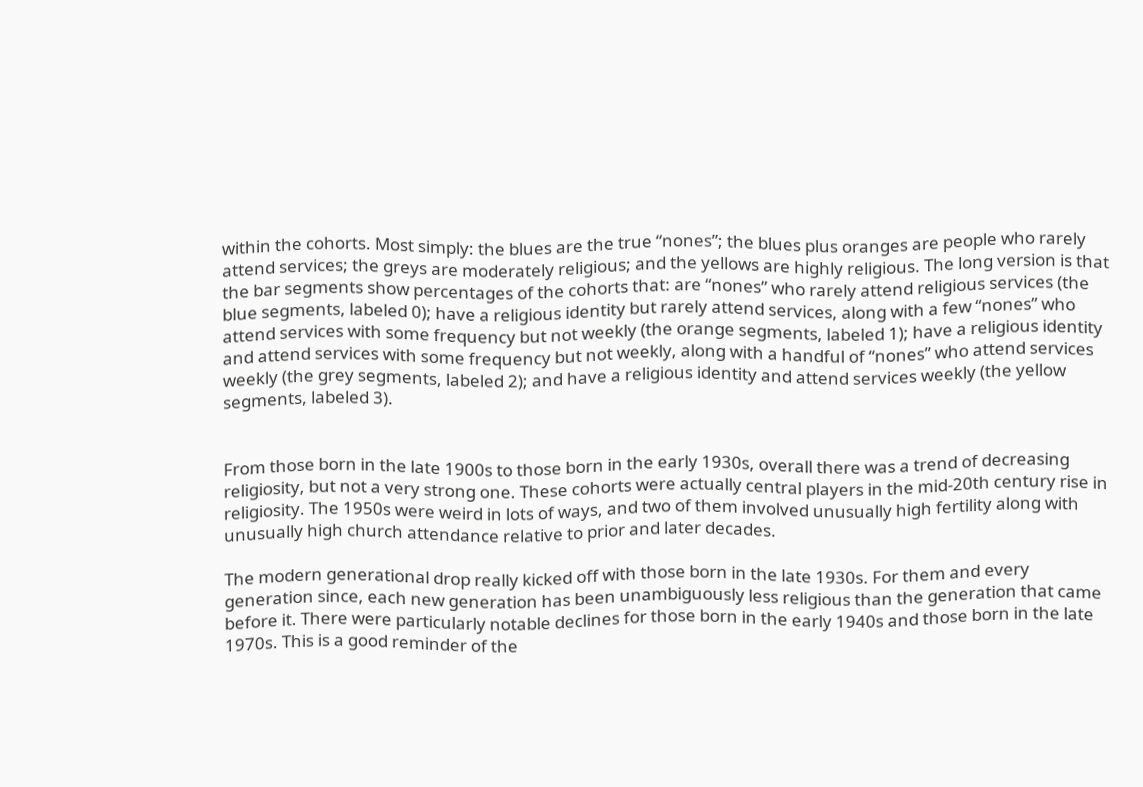within the cohorts. Most simply: the blues are the true “nones”; the blues plus oranges are people who rarely attend services; the greys are moderately religious; and the yellows are highly religious. The long version is that the bar segments show percentages of the cohorts that: are “nones” who rarely attend religious services (the blue segments, labeled 0); have a religious identity but rarely attend services, along with a few “nones” who attend services with some frequency but not weekly (the orange segments, labeled 1); have a religious identity and attend services with some frequency but not weekly, along with a handful of “nones” who attend services weekly (the grey segments, labeled 2); and have a religious identity and attend services weekly (the yellow segments, labeled 3).


From those born in the late 1900s to those born in the early 1930s, overall there was a trend of decreasing religiosity, but not a very strong one. These cohorts were actually central players in the mid-20th century rise in religiosity. The 1950s were weird in lots of ways, and two of them involved unusually high fertility along with unusually high church attendance relative to prior and later decades.

The modern generational drop really kicked off with those born in the late 1930s. For them and every generation since, each new generation has been unambiguously less religious than the generation that came before it. There were particularly notable declines for those born in the early 1940s and those born in the late 1970s. This is a good reminder of the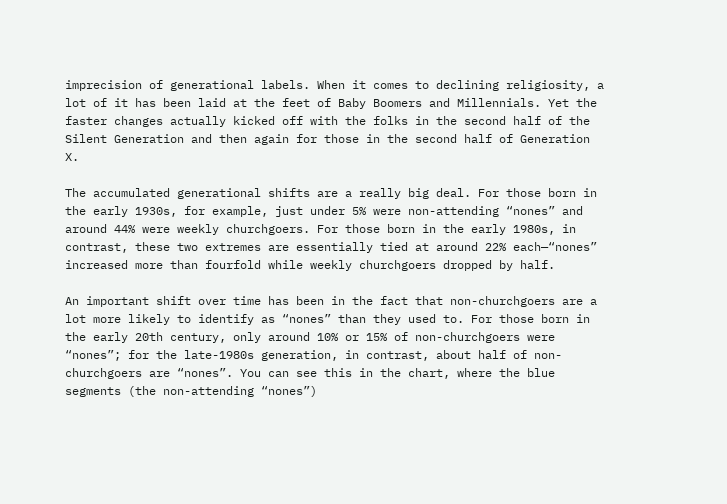imprecision of generational labels. When it comes to declining religiosity, a lot of it has been laid at the feet of Baby Boomers and Millennials. Yet the faster changes actually kicked off with the folks in the second half of the Silent Generation and then again for those in the second half of Generation X.

The accumulated generational shifts are a really big deal. For those born in the early 1930s, for example, just under 5% were non-attending “nones” and around 44% were weekly churchgoers. For those born in the early 1980s, in contrast, these two extremes are essentially tied at around 22% each—“nones” increased more than fourfold while weekly churchgoers dropped by half.

An important shift over time has been in the fact that non-churchgoers are a lot more likely to identify as “nones” than they used to. For those born in the early 20th century, only around 10% or 15% of non-churchgoers were “nones”; for the late-1980s generation, in contrast, about half of non-churchgoers are “nones”. You can see this in the chart, where the blue segments (the non-attending “nones”)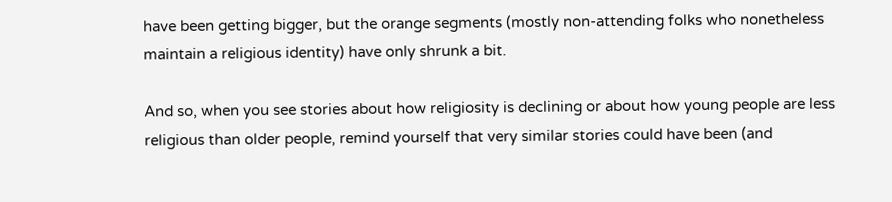have been getting bigger, but the orange segments (mostly non-attending folks who nonetheless maintain a religious identity) have only shrunk a bit.

And so, when you see stories about how religiosity is declining or about how young people are less religious than older people, remind yourself that very similar stories could have been (and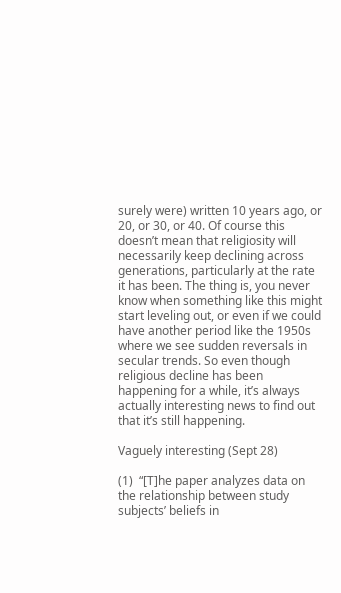surely were) written 10 years ago, or 20, or 30, or 40. Of course this doesn’t mean that religiosity will necessarily keep declining across generations, particularly at the rate it has been. The thing is, you never know when something like this might start leveling out, or even if we could have another period like the 1950s where we see sudden reversals in secular trends. So even though religious decline has been happening for a while, it’s always actually interesting news to find out that it’s still happening.

Vaguely interesting (Sept 28)

(1)  “[T]he paper analyzes data on the relationship between study subjects’ beliefs in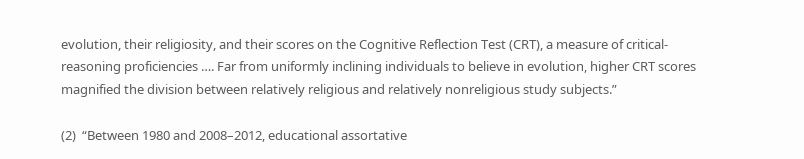evolution, their religiosity, and their scores on the Cognitive Reflection Test (CRT), a measure of critical-reasoning proficiencies …. Far from uniformly inclining individuals to believe in evolution, higher CRT scores magnified the division between relatively religious and relatively nonreligious study subjects.”

(2)  “Between 1980 and 2008–2012, educational assortative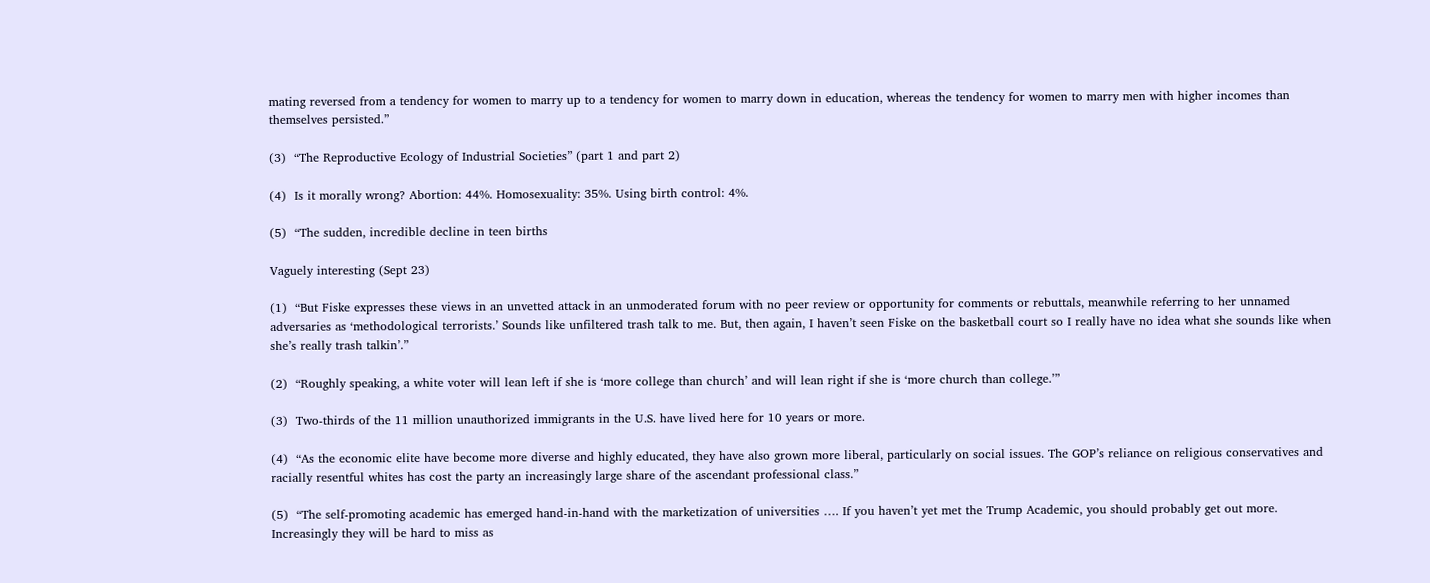mating reversed from a tendency for women to marry up to a tendency for women to marry down in education, whereas the tendency for women to marry men with higher incomes than themselves persisted.”

(3)  “The Reproductive Ecology of Industrial Societies” (part 1 and part 2)

(4)  Is it morally wrong? Abortion: 44%. Homosexuality: 35%. Using birth control: 4%.

(5)  “The sudden, incredible decline in teen births

Vaguely interesting (Sept 23)

(1)  “But Fiske expresses these views in an unvetted attack in an unmoderated forum with no peer review or opportunity for comments or rebuttals, meanwhile referring to her unnamed adversaries as ‘methodological terrorists.’ Sounds like unfiltered trash talk to me. But, then again, I haven’t seen Fiske on the basketball court so I really have no idea what she sounds like when she’s really trash talkin’.”

(2)  “Roughly speaking, a white voter will lean left if she is ‘more college than church’ and will lean right if she is ‘more church than college.’”

(3)  Two-thirds of the 11 million unauthorized immigrants in the U.S. have lived here for 10 years or more.

(4)  “As the economic elite have become more diverse and highly educated, they have also grown more liberal, particularly on social issues. The GOP’s reliance on religious conservatives and racially resentful whites has cost the party an increasingly large share of the ascendant professional class.”

(5)  “The self-promoting academic has emerged hand-in-hand with the marketization of universities …. If you haven’t yet met the Trump Academic, you should probably get out more. Increasingly they will be hard to miss as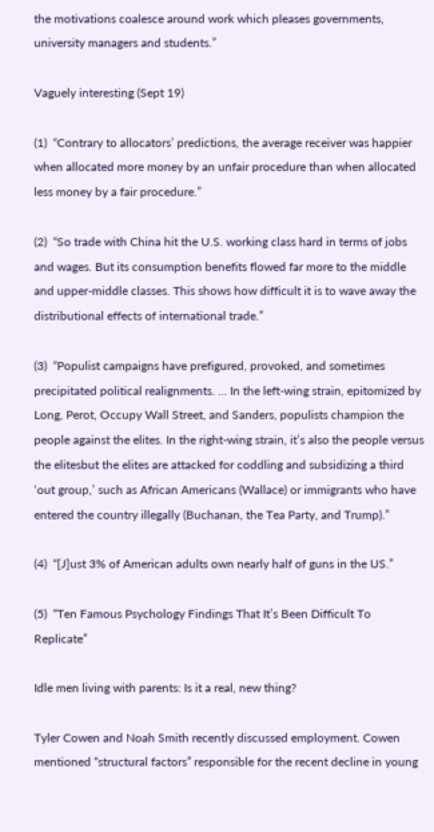the motivations coalesce around work which pleases governments, university managers and students.”

Vaguely interesting (Sept 19)

(1)  “Contrary to allocators’ predictions, the average receiver was happier when allocated more money by an unfair procedure than when allocated less money by a fair procedure.”

(2)  “So trade with China hit the U.S. working class hard in terms of jobs and wages. But its consumption benefits flowed far more to the middle and upper-middle classes. This shows how difficult it is to wave away the distributional effects of international trade.”

(3)  “Populist campaigns have prefigured, provoked, and sometimes precipitated political realignments. … In the left-wing strain, epitomized by Long, Perot, Occupy Wall Street, and Sanders, populists champion the people against the elites. In the right-wing strain, it’s also the people versus the elitesbut the elites are attacked for coddling and subsidizing a third ‘out group,’ such as African Americans (Wallace) or immigrants who have entered the country illegally (Buchanan, the Tea Party, and Trump).”

(4)  “[J]ust 3% of American adults own nearly half of guns in the US.”

(5)  “Ten Famous Psychology Findings That It’s Been Difficult To Replicate”

Idle men living with parents: Is it a real, new thing?

Tyler Cowen and Noah Smith recently discussed employment. Cowen mentioned “structural factors” responsible for the recent decline in young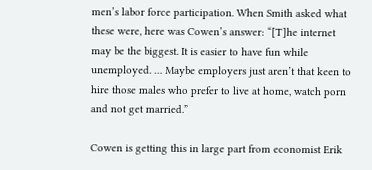men’s labor force participation. When Smith asked what these were, here was Cowen’s answer: “[T]he internet may be the biggest. It is easier to have fun while unemployed. … Maybe employers just aren’t that keen to hire those males who prefer to live at home, watch porn and not get married.”

Cowen is getting this in large part from economist Erik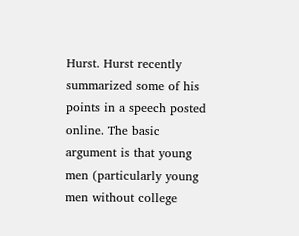Hurst. Hurst recently summarized some of his points in a speech posted online. The basic argument is that young men (particularly young men without college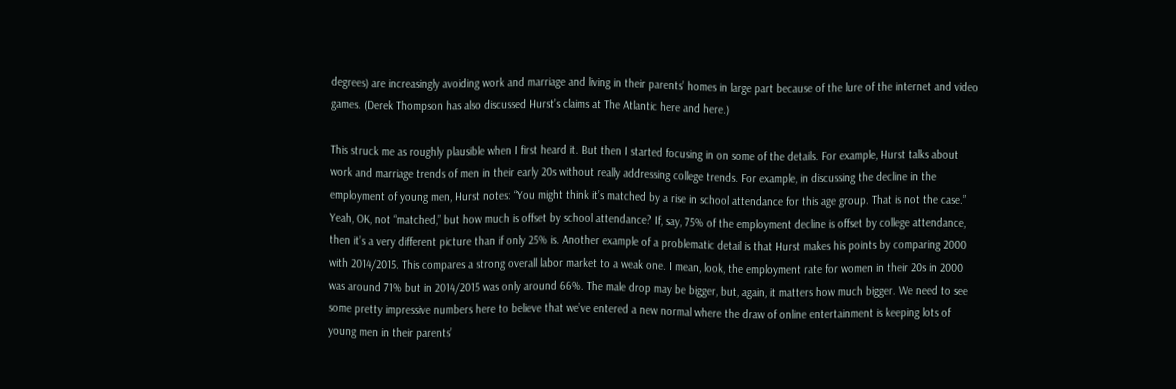degrees) are increasingly avoiding work and marriage and living in their parents’ homes in large part because of the lure of the internet and video games. (Derek Thompson has also discussed Hurst’s claims at The Atlantic here and here.)

This struck me as roughly plausible when I first heard it. But then I started focusing in on some of the details. For example, Hurst talks about work and marriage trends of men in their early 20s without really addressing college trends. For example, in discussing the decline in the employment of young men, Hurst notes: “You might think it’s matched by a rise in school attendance for this age group. That is not the case.” Yeah, OK, not “matched,” but how much is offset by school attendance? If, say, 75% of the employment decline is offset by college attendance, then it’s a very different picture than if only 25% is. Another example of a problematic detail is that Hurst makes his points by comparing 2000 with 2014/2015. This compares a strong overall labor market to a weak one. I mean, look, the employment rate for women in their 20s in 2000 was around 71% but in 2014/2015 was only around 66%. The male drop may be bigger, but, again, it matters how much bigger. We need to see some pretty impressive numbers here to believe that we’ve entered a new normal where the draw of online entertainment is keeping lots of young men in their parents’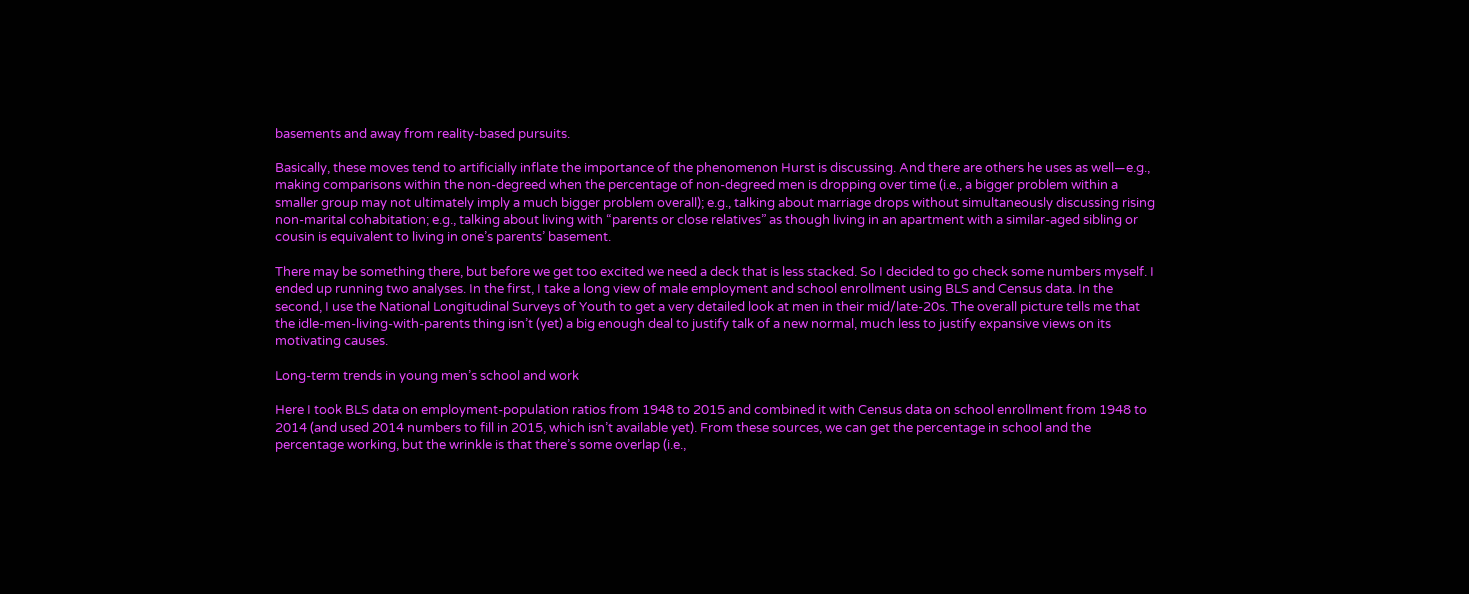basements and away from reality-based pursuits.

Basically, these moves tend to artificially inflate the importance of the phenomenon Hurst is discussing. And there are others he uses as well—e.g., making comparisons within the non-degreed when the percentage of non-degreed men is dropping over time (i.e., a bigger problem within a smaller group may not ultimately imply a much bigger problem overall); e.g., talking about marriage drops without simultaneously discussing rising non-marital cohabitation; e.g., talking about living with “parents or close relatives” as though living in an apartment with a similar-aged sibling or cousin is equivalent to living in one’s parents’ basement.

There may be something there, but before we get too excited we need a deck that is less stacked. So I decided to go check some numbers myself. I ended up running two analyses. In the first, I take a long view of male employment and school enrollment using BLS and Census data. In the second, I use the National Longitudinal Surveys of Youth to get a very detailed look at men in their mid/late-20s. The overall picture tells me that the idle-men-living-with-parents thing isn’t (yet) a big enough deal to justify talk of a new normal, much less to justify expansive views on its motivating causes.

Long-term trends in young men’s school and work

Here I took BLS data on employment-population ratios from 1948 to 2015 and combined it with Census data on school enrollment from 1948 to 2014 (and used 2014 numbers to fill in 2015, which isn’t available yet). From these sources, we can get the percentage in school and the percentage working, but the wrinkle is that there’s some overlap (i.e.,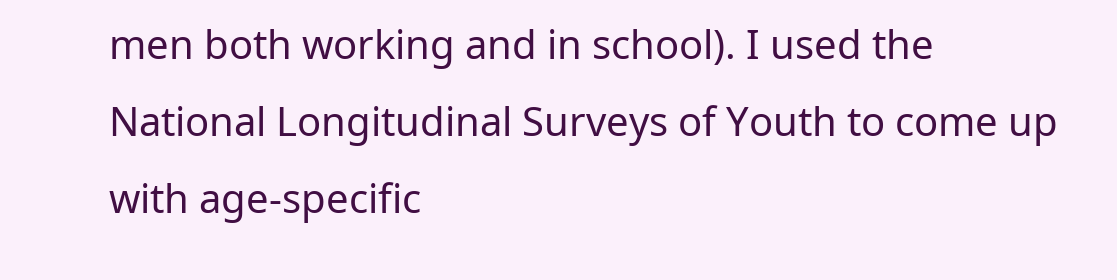men both working and in school). I used the National Longitudinal Surveys of Youth to come up with age-specific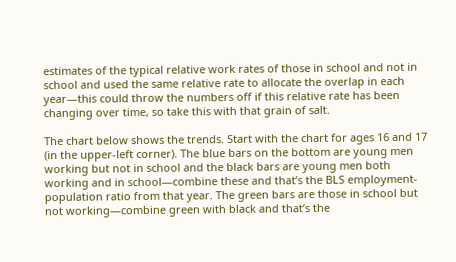estimates of the typical relative work rates of those in school and not in school and used the same relative rate to allocate the overlap in each year—this could throw the numbers off if this relative rate has been changing over time, so take this with that grain of salt.

The chart below shows the trends. Start with the chart for ages 16 and 17 (in the upper-left corner). The blue bars on the bottom are young men working but not in school and the black bars are young men both working and in school—combine these and that’s the BLS employment-population ratio from that year. The green bars are those in school but not working—combine green with black and that’s the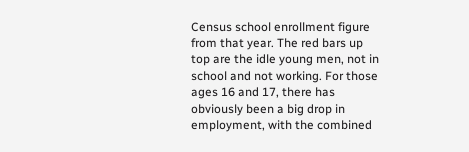Census school enrollment figure from that year. The red bars up top are the idle young men, not in school and not working. For those ages 16 and 17, there has obviously been a big drop in employment, with the combined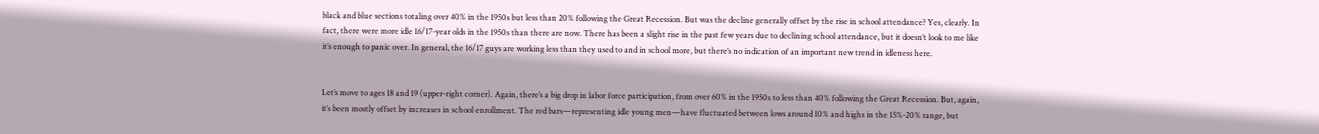black and blue sections totaling over 40% in the 1950s but less than 20% following the Great Recession. But was the decline generally offset by the rise in school attendance? Yes, clearly. In fact, there were more idle 16/17-year olds in the 1950s than there are now. There has been a slight rise in the past few years due to declining school attendance, but it doesn’t look to me like it’s enough to panic over. In general, the 16/17 guys are working less than they used to and in school more, but there’s no indication of an important new trend in idleness here.


Let’s move to ages 18 and 19 (upper-right corner). Again, there’s a big drop in labor force participation, from over 60% in the 1950s to less than 40% following the Great Recession. But, again, it’s been mostly offset by increases in school enrollment. The red bars—representing idle young men—have fluctuated between lows around 10% and highs in the 15%-20% range, but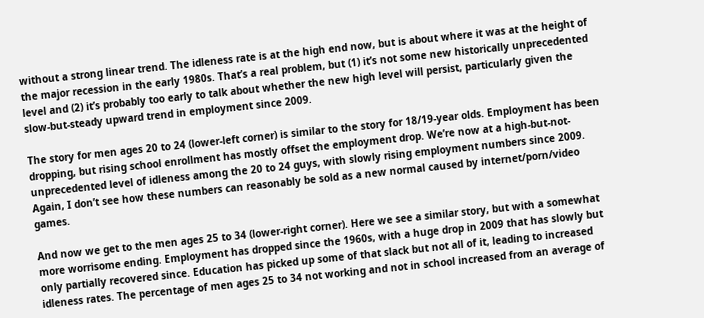without a strong linear trend. The idleness rate is at the high end now, but is about where it was at the height of the major recession in the early 1980s. That’s a real problem, but (1) it’s not some new historically unprecedented level and (2) it’s probably too early to talk about whether the new high level will persist, particularly given the slow-but-steady upward trend in employment since 2009.

The story for men ages 20 to 24 (lower-left corner) is similar to the story for 18/19-year olds. Employment has been dropping, but rising school enrollment has mostly offset the employment drop. We’re now at a high-but-not-unprecedented level of idleness among the 20 to 24 guys, with slowly rising employment numbers since 2009. Again, I don’t see how these numbers can reasonably be sold as a new normal caused by internet/porn/video games.

And now we get to the men ages 25 to 34 (lower-right corner). Here we see a similar story, but with a somewhat more worrisome ending. Employment has dropped since the 1960s, with a huge drop in 2009 that has slowly but only partially recovered since. Education has picked up some of that slack but not all of it, leading to increased idleness rates. The percentage of men ages 25 to 34 not working and not in school increased from an average of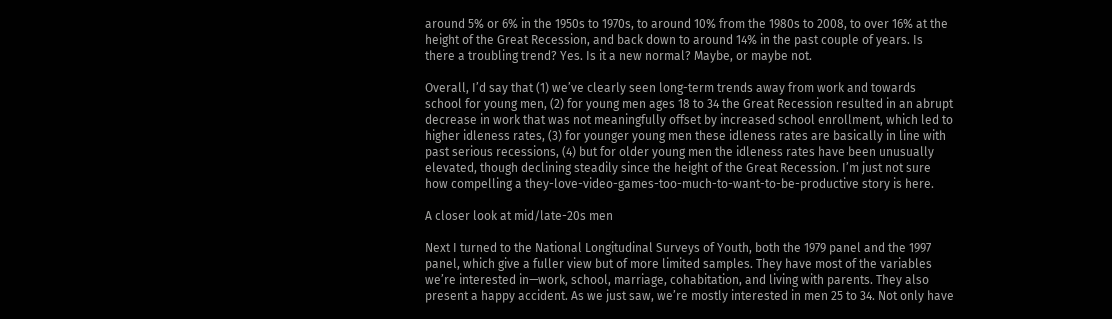around 5% or 6% in the 1950s to 1970s, to around 10% from the 1980s to 2008, to over 16% at the height of the Great Recession, and back down to around 14% in the past couple of years. Is there a troubling trend? Yes. Is it a new normal? Maybe, or maybe not.

Overall, I’d say that (1) we’ve clearly seen long-term trends away from work and towards school for young men, (2) for young men ages 18 to 34 the Great Recession resulted in an abrupt decrease in work that was not meaningfully offset by increased school enrollment, which led to higher idleness rates, (3) for younger young men these idleness rates are basically in line with past serious recessions, (4) but for older young men the idleness rates have been unusually elevated, though declining steadily since the height of the Great Recession. I’m just not sure how compelling a they-love-video-games-too-much-to-want-to-be-productive story is here.

A closer look at mid/late-20s men

Next I turned to the National Longitudinal Surveys of Youth, both the 1979 panel and the 1997 panel, which give a fuller view but of more limited samples. They have most of the variables we’re interested in—work, school, marriage, cohabitation, and living with parents. They also present a happy accident. As we just saw, we’re mostly interested in men 25 to 34. Not only have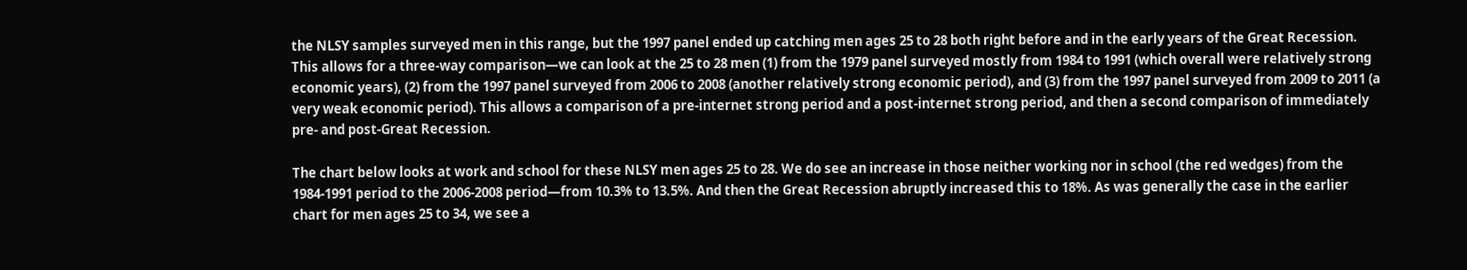the NLSY samples surveyed men in this range, but the 1997 panel ended up catching men ages 25 to 28 both right before and in the early years of the Great Recession. This allows for a three-way comparison—we can look at the 25 to 28 men (1) from the 1979 panel surveyed mostly from 1984 to 1991 (which overall were relatively strong economic years), (2) from the 1997 panel surveyed from 2006 to 2008 (another relatively strong economic period), and (3) from the 1997 panel surveyed from 2009 to 2011 (a very weak economic period). This allows a comparison of a pre-internet strong period and a post-internet strong period, and then a second comparison of immediately pre- and post-Great Recession.

The chart below looks at work and school for these NLSY men ages 25 to 28. We do see an increase in those neither working nor in school (the red wedges) from the 1984-1991 period to the 2006-2008 period—from 10.3% to 13.5%. And then the Great Recession abruptly increased this to 18%. As was generally the case in the earlier chart for men ages 25 to 34, we see a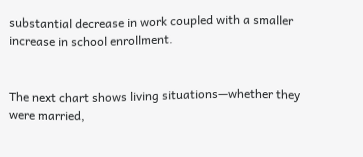substantial decrease in work coupled with a smaller increase in school enrollment.


The next chart shows living situations—whether they were married,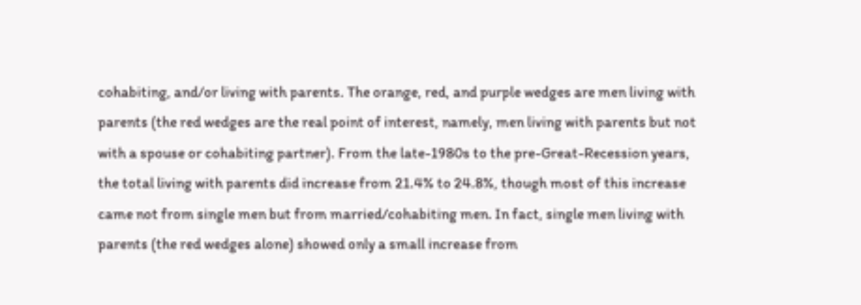cohabiting, and/or living with parents. The orange, red, and purple wedges are men living with parents (the red wedges are the real point of interest, namely, men living with parents but not with a spouse or cohabiting partner). From the late-1980s to the pre-Great-Recession years, the total living with parents did increase from 21.4% to 24.8%, though most of this increase came not from single men but from married/cohabiting men. In fact, single men living with parents (the red wedges alone) showed only a small increase from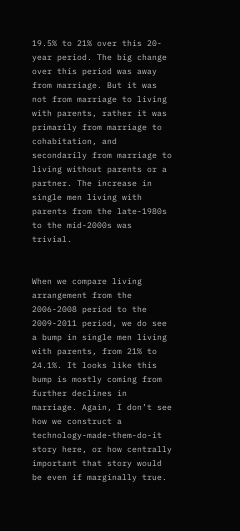19.5% to 21% over this 20-year period. The big change over this period was away from marriage. But it was not from marriage to living with parents, rather it was primarily from marriage to cohabitation, and secondarily from marriage to living without parents or a partner. The increase in single men living with parents from the late-1980s to the mid-2000s was trivial.


When we compare living arrangement from the 2006-2008 period to the 2009-2011 period, we do see a bump in single men living with parents, from 21% to 24.1%. It looks like this bump is mostly coming from further declines in marriage. Again, I don’t see how we construct a technology-made-them-do-it story here, or how centrally important that story would be even if marginally true.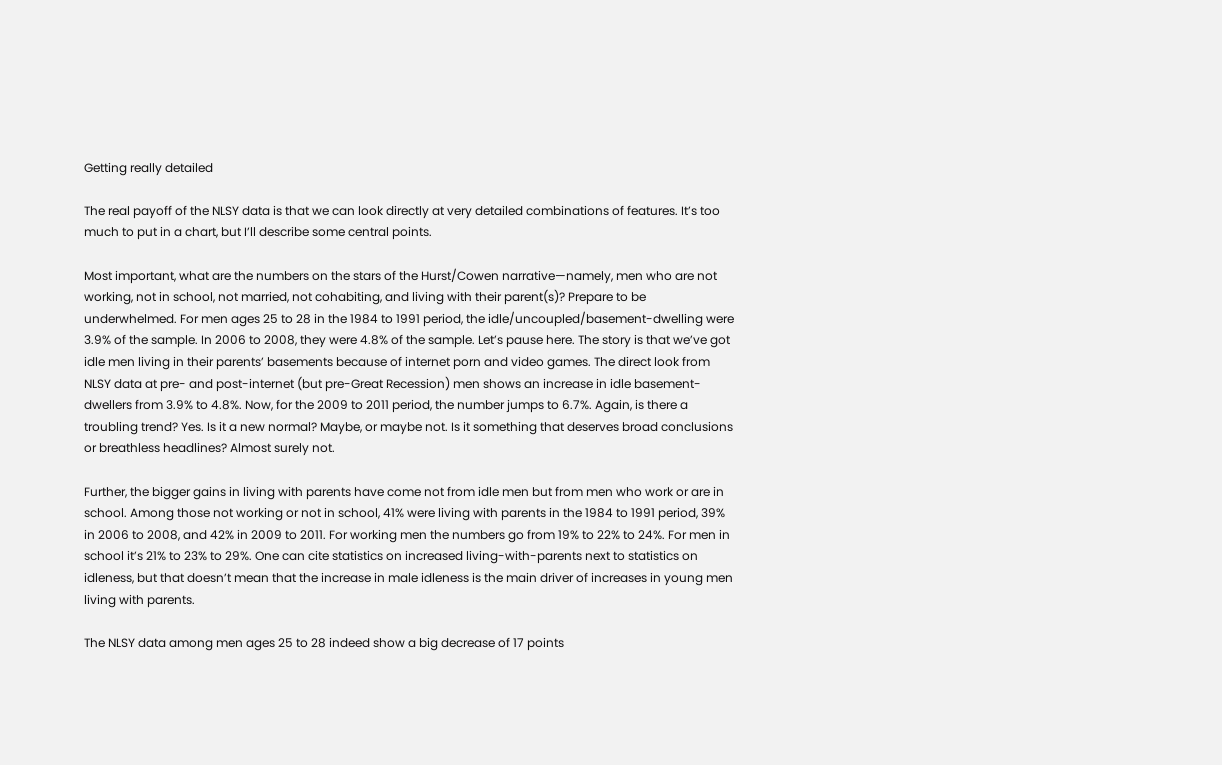Getting really detailed

The real payoff of the NLSY data is that we can look directly at very detailed combinations of features. It’s too much to put in a chart, but I’ll describe some central points.

Most important, what are the numbers on the stars of the Hurst/Cowen narrative—namely, men who are not working, not in school, not married, not cohabiting, and living with their parent(s)? Prepare to be underwhelmed. For men ages 25 to 28 in the 1984 to 1991 period, the idle/uncoupled/basement-dwelling were 3.9% of the sample. In 2006 to 2008, they were 4.8% of the sample. Let’s pause here. The story is that we’ve got idle men living in their parents’ basements because of internet porn and video games. The direct look from NLSY data at pre- and post-internet (but pre-Great Recession) men shows an increase in idle basement-dwellers from 3.9% to 4.8%. Now, for the 2009 to 2011 period, the number jumps to 6.7%. Again, is there a troubling trend? Yes. Is it a new normal? Maybe, or maybe not. Is it something that deserves broad conclusions or breathless headlines? Almost surely not.

Further, the bigger gains in living with parents have come not from idle men but from men who work or are in school. Among those not working or not in school, 41% were living with parents in the 1984 to 1991 period, 39% in 2006 to 2008, and 42% in 2009 to 2011. For working men the numbers go from 19% to 22% to 24%. For men in school it’s 21% to 23% to 29%. One can cite statistics on increased living-with-parents next to statistics on idleness, but that doesn’t mean that the increase in male idleness is the main driver of increases in young men living with parents.

The NLSY data among men ages 25 to 28 indeed show a big decrease of 17 points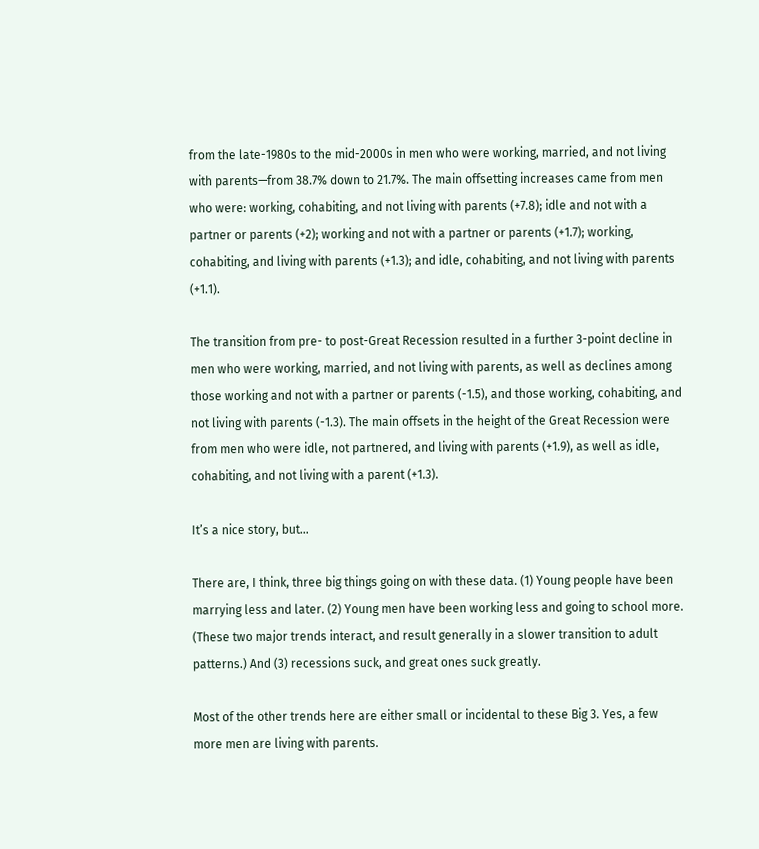from the late-1980s to the mid-2000s in men who were working, married, and not living with parents—from 38.7% down to 21.7%. The main offsetting increases came from men who were: working, cohabiting, and not living with parents (+7.8); idle and not with a partner or parents (+2); working and not with a partner or parents (+1.7); working, cohabiting, and living with parents (+1.3); and idle, cohabiting, and not living with parents (+1.1).

The transition from pre- to post-Great Recession resulted in a further 3-point decline in men who were working, married, and not living with parents, as well as declines among those working and not with a partner or parents (-1.5), and those working, cohabiting, and not living with parents (-1.3). The main offsets in the height of the Great Recession were from men who were idle, not partnered, and living with parents (+1.9), as well as idle, cohabiting, and not living with a parent (+1.3).

It’s a nice story, but…

There are, I think, three big things going on with these data. (1) Young people have been marrying less and later. (2) Young men have been working less and going to school more. (These two major trends interact, and result generally in a slower transition to adult patterns.) And (3) recessions suck, and great ones suck greatly.

Most of the other trends here are either small or incidental to these Big 3. Yes, a few more men are living with parents.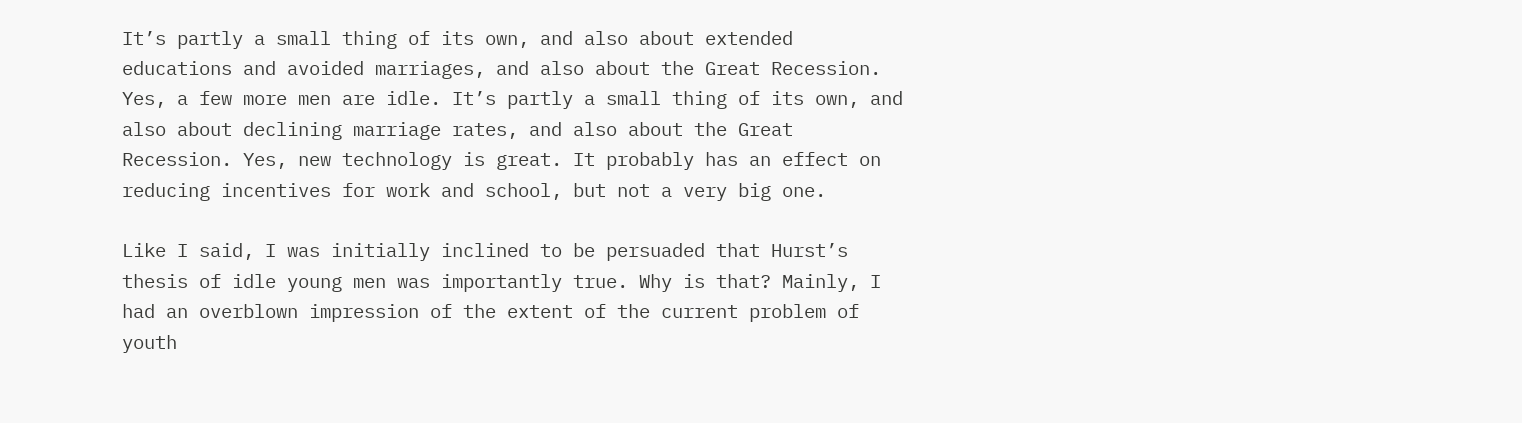It’s partly a small thing of its own, and also about extended educations and avoided marriages, and also about the Great Recession. Yes, a few more men are idle. It’s partly a small thing of its own, and also about declining marriage rates, and also about the Great Recession. Yes, new technology is great. It probably has an effect on reducing incentives for work and school, but not a very big one.

Like I said, I was initially inclined to be persuaded that Hurst’s thesis of idle young men was importantly true. Why is that? Mainly, I had an overblown impression of the extent of the current problem of youth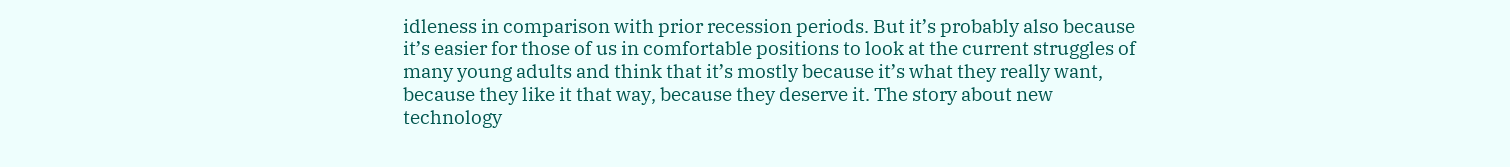idleness in comparison with prior recession periods. But it’s probably also because it’s easier for those of us in comfortable positions to look at the current struggles of many young adults and think that it’s mostly because it’s what they really want, because they like it that way, because they deserve it. The story about new technology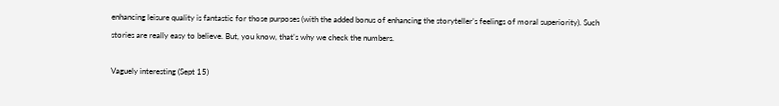enhancing leisure quality is fantastic for those purposes (with the added bonus of enhancing the storyteller’s feelings of moral superiority). Such stories are really easy to believe. But, you know, that’s why we check the numbers.

Vaguely interesting (Sept 15)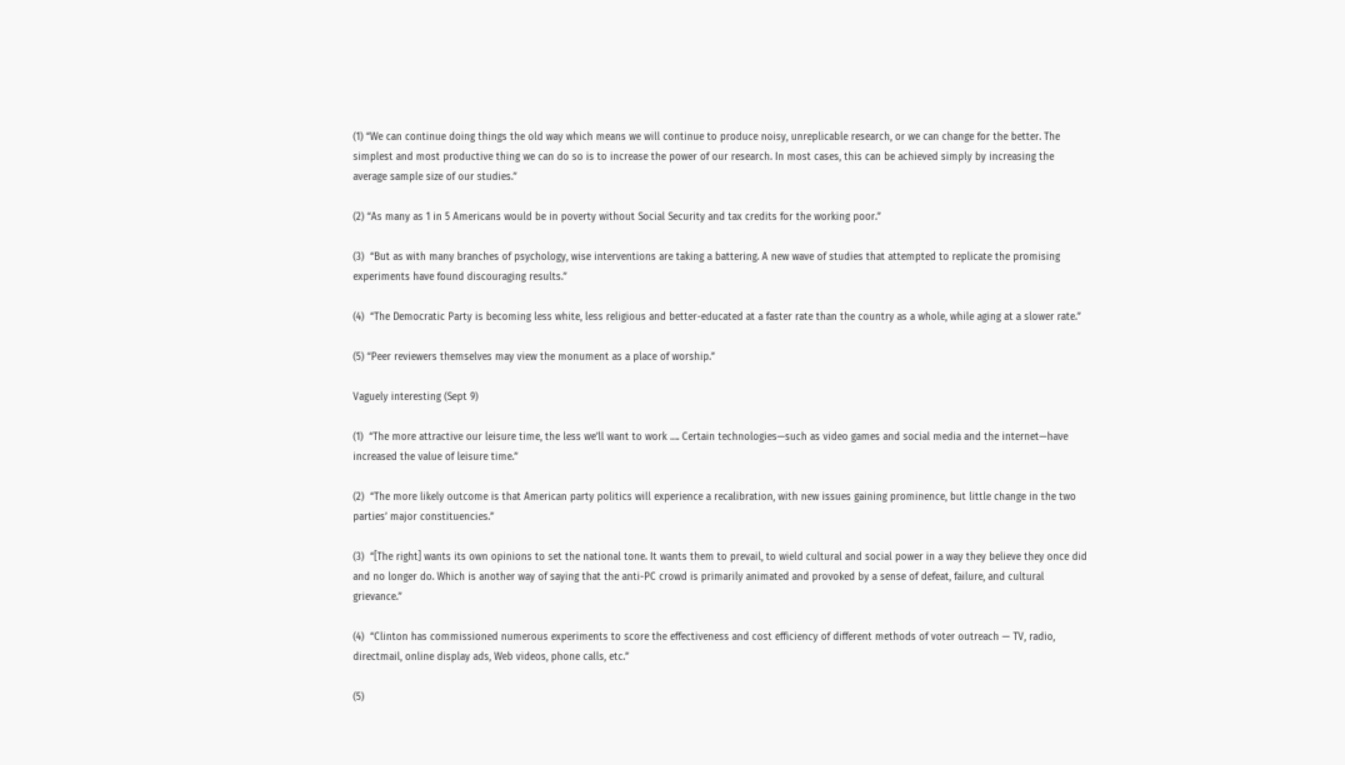(1) “We can continue doing things the old way which means we will continue to produce noisy, unreplicable research, or we can change for the better. The simplest and most productive thing we can do so is to increase the power of our research. In most cases, this can be achieved simply by increasing the average sample size of our studies.”

(2) “As many as 1 in 5 Americans would be in poverty without Social Security and tax credits for the working poor.”

(3)  “But as with many branches of psychology, wise interventions are taking a battering. A new wave of studies that attempted to replicate the promising experiments have found discouraging results.”

(4)  “The Democratic Party is becoming less white, less religious and better-educated at a faster rate than the country as a whole, while aging at a slower rate.”

(5) “Peer reviewers themselves may view the monument as a place of worship.”

Vaguely interesting (Sept 9)

(1)  “The more attractive our leisure time, the less we’ll want to work …. Certain technologies—such as video games and social media and the internet—have increased the value of leisure time.”

(2)  “The more likely outcome is that American party politics will experience a recalibration, with new issues gaining prominence, but little change in the two parties’ major constituencies.”

(3)  “[The right] wants its own opinions to set the national tone. It wants them to prevail, to wield cultural and social power in a way they believe they once did and no longer do. Which is another way of saying that the anti-PC crowd is primarily animated and provoked by a sense of defeat, failure, and cultural grievance.”

(4)  “Clinton has commissioned numerous experiments to score the effectiveness and cost efficiency of different methods of voter outreach — TV, radio, directmail, online display ads, Web videos, phone calls, etc.”

(5)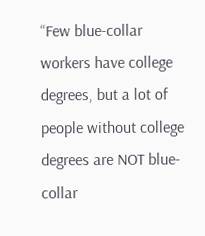“Few blue-collar workers have college degrees, but a lot of people without college degrees are NOT blue-collar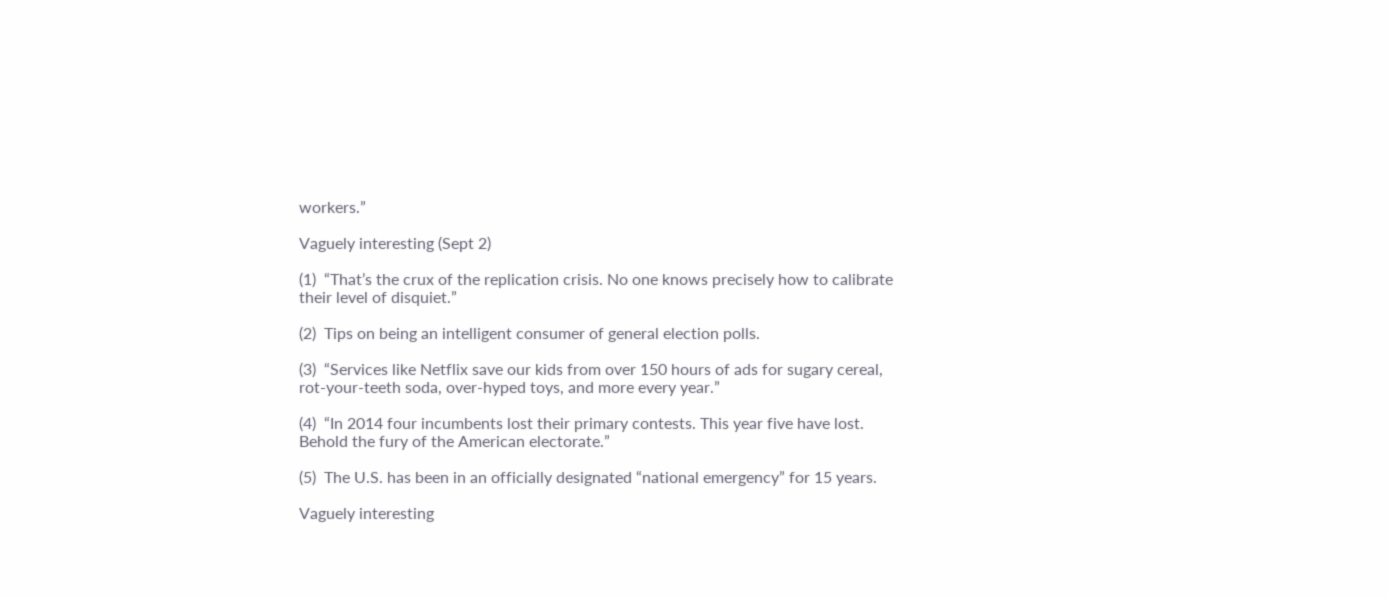workers.”

Vaguely interesting (Sept 2)

(1)  “That’s the crux of the replication crisis. No one knows precisely how to calibrate their level of disquiet.”

(2)  Tips on being an intelligent consumer of general election polls.

(3)  “Services like Netflix save our kids from over 150 hours of ads for sugary cereal, rot-your-teeth soda, over-hyped toys, and more every year.”

(4)  “In 2014 four incumbents lost their primary contests. This year five have lost. Behold the fury of the American electorate.”

(5)  The U.S. has been in an officially designated “national emergency” for 15 years.

Vaguely interesting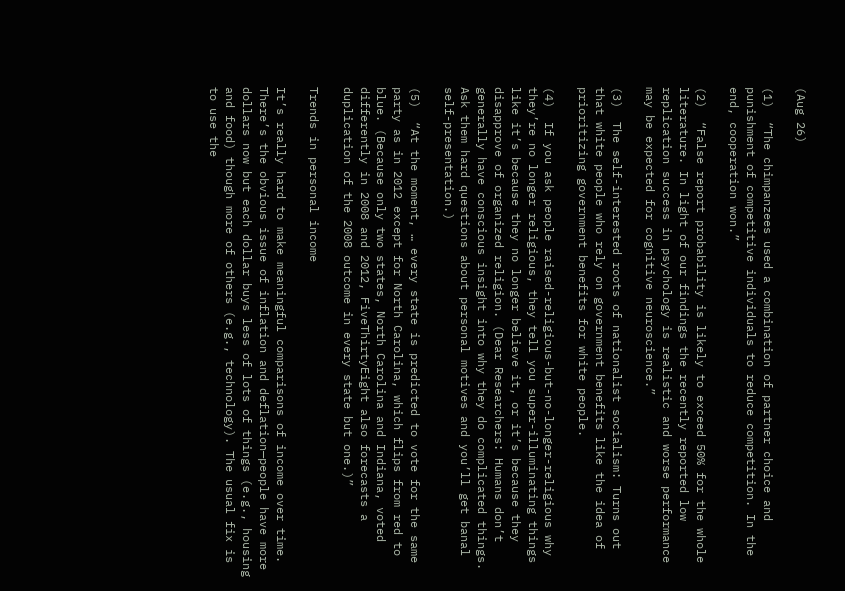(Aug 26)

(1)  “The chimpanzees used a combination of partner choice and punishment of competitive individuals to reduce competition. In the end, cooperation won.”

(2)  “False report probability is likely to exceed 50% for the whole literature. In light of our findings the recently reported low replication success in psychology is realistic and worse performance may be expected for cognitive neuroscience.”

(3)  The self-interested roots of nationalist socialism: Turns out that white people who rely on government benefits like the idea of prioritizing government benefits for white people.

(4)  If you ask people raised-religious-but-no-longer-religious why they’re no longer religious, they tell you super-illuminating things like it’s because they no longer believe it, or it’s because they disapprove of organized religion. (Dear Researchers: Humans don’t generally have conscious insight into why they do complicated things. Ask them hard questions about personal motives and you’ll get banal self-presentation.)

(5)  “At the moment, … every state is predicted to vote for the same party as in 2012 except for North Carolina, which flips from red to blue. (Because only two states, North Carolina and Indiana, voted differently in 2008 and 2012, FiveThirtyEight also forecasts a duplication of the 2008 outcome in every state but one.)”

Trends in personal income

It’s really hard to make meaningful comparisons of income over time. There’s the obvious issue of inflation and deflation—people have more dollars now but each dollar buys less of lots of things (e.g., housing and food) though more of others (e.g., technology). The usual fix is to use the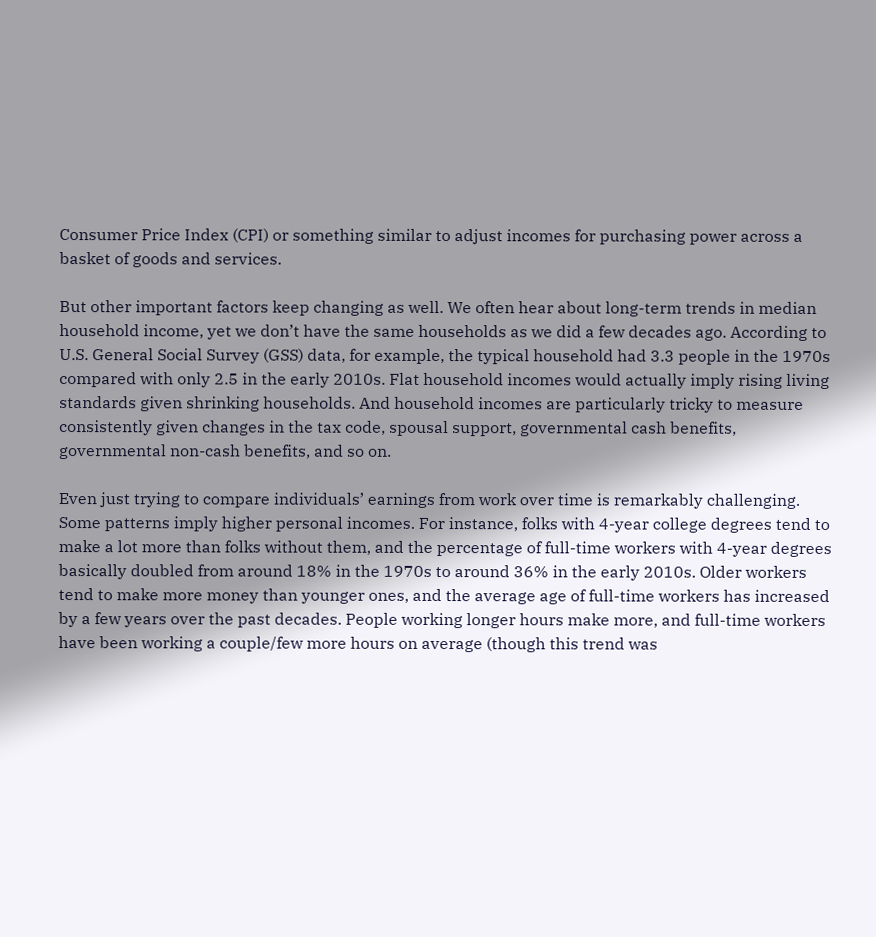Consumer Price Index (CPI) or something similar to adjust incomes for purchasing power across a basket of goods and services.

But other important factors keep changing as well. We often hear about long-term trends in median household income, yet we don’t have the same households as we did a few decades ago. According to U.S. General Social Survey (GSS) data, for example, the typical household had 3.3 people in the 1970s compared with only 2.5 in the early 2010s. Flat household incomes would actually imply rising living standards given shrinking households. And household incomes are particularly tricky to measure consistently given changes in the tax code, spousal support, governmental cash benefits, governmental non-cash benefits, and so on.

Even just trying to compare individuals’ earnings from work over time is remarkably challenging. Some patterns imply higher personal incomes. For instance, folks with 4-year college degrees tend to make a lot more than folks without them, and the percentage of full-time workers with 4-year degrees basically doubled from around 18% in the 1970s to around 36% in the early 2010s. Older workers tend to make more money than younger ones, and the average age of full-time workers has increased by a few years over the past decades. People working longer hours make more, and full-time workers have been working a couple/few more hours on average (though this trend was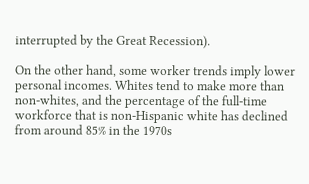interrupted by the Great Recession).

On the other hand, some worker trends imply lower personal incomes. Whites tend to make more than non-whites, and the percentage of the full-time workforce that is non-Hispanic white has declined from around 85% in the 1970s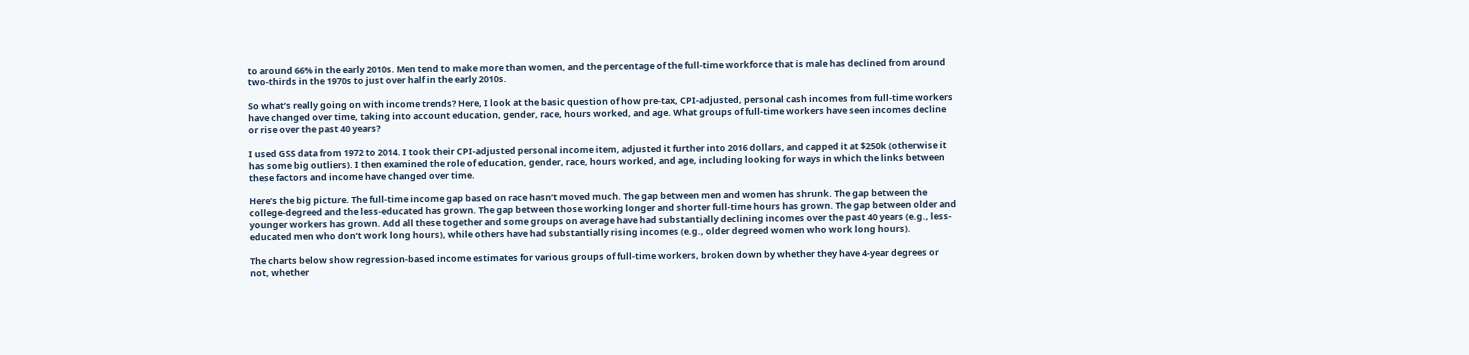to around 66% in the early 2010s. Men tend to make more than women, and the percentage of the full-time workforce that is male has declined from around two-thirds in the 1970s to just over half in the early 2010s.

So what’s really going on with income trends? Here, I look at the basic question of how pre-tax, CPI-adjusted, personal cash incomes from full-time workers have changed over time, taking into account education, gender, race, hours worked, and age. What groups of full-time workers have seen incomes decline or rise over the past 40 years?

I used GSS data from 1972 to 2014. I took their CPI-adjusted personal income item, adjusted it further into 2016 dollars, and capped it at $250k (otherwise it has some big outliers). I then examined the role of education, gender, race, hours worked, and age, including looking for ways in which the links between these factors and income have changed over time.

Here’s the big picture. The full-time income gap based on race hasn’t moved much. The gap between men and women has shrunk. The gap between the college-degreed and the less-educated has grown. The gap between those working longer and shorter full-time hours has grown. The gap between older and younger workers has grown. Add all these together and some groups on average have had substantially declining incomes over the past 40 years (e.g., less-educated men who don’t work long hours), while others have had substantially rising incomes (e.g., older degreed women who work long hours).

The charts below show regression-based income estimates for various groups of full-time workers, broken down by whether they have 4-year degrees or not, whether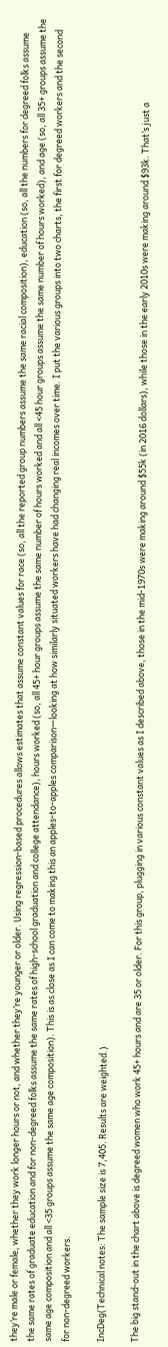they’re male or female, whether they work longer hours or not, and whether they’re younger or older. Using regression-based procedures allows estimates that assume constant values for race (so, all the reported group numbers assume the same racial composition), education (so, all the numbers for degreed folks assume the same rates of graduate education and for non-degreed folks assume the same rates of high-school graduation and college attendance), hours worked (so, all 45+ hour groups assume the same number of hours worked and all <45 hour groups assume the same number of hours worked), and age (so, all 35+ groups assume the same age composition and all <35 groups assume the same age composition). This is as close as I can come to making this an apples-to-apples comparison—looking at how similarly situated workers have had changing real incomes over time. I put the various groups into two charts, the first for degreed workers and the second for non-degreed workers.

IncDeg(Technical notes: The sample size is 7,405. Results are weighted.)

The big stand-out in the chart above is degreed women who work 45+ hours and are 35 or older. For this group, plugging in various constant values as I described above, those in the mid-1970s were making around $55k (in 2016 dollars), while those in the early 2010s were making around $93k. That’s just a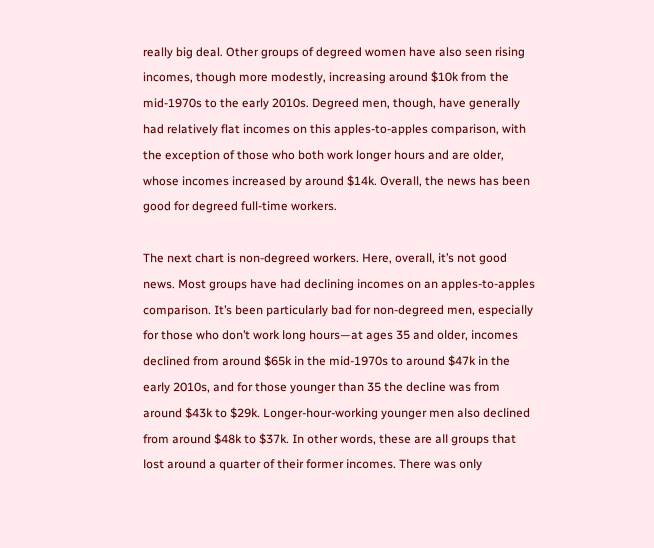really big deal. Other groups of degreed women have also seen rising incomes, though more modestly, increasing around $10k from the mid-1970s to the early 2010s. Degreed men, though, have generally had relatively flat incomes on this apples-to-apples comparison, with the exception of those who both work longer hours and are older, whose incomes increased by around $14k. Overall, the news has been good for degreed full-time workers.

The next chart is non-degreed workers. Here, overall, it’s not good news. Most groups have had declining incomes on an apples-to-apples comparison. It’s been particularly bad for non-degreed men, especially for those who don’t work long hours—at ages 35 and older, incomes declined from around $65k in the mid-1970s to around $47k in the early 2010s, and for those younger than 35 the decline was from around $43k to $29k. Longer-hour-working younger men also declined from around $48k to $37k. In other words, these are all groups that lost around a quarter of their former incomes. There was only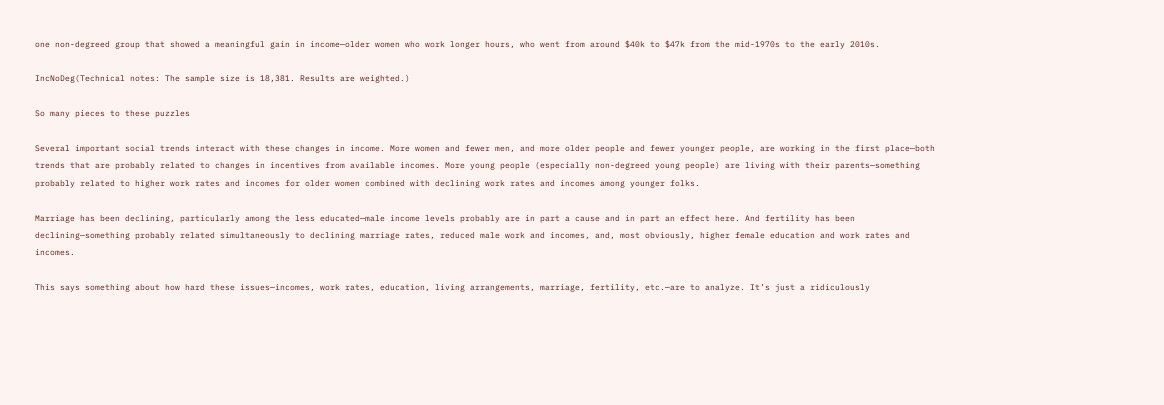one non-degreed group that showed a meaningful gain in income—older women who work longer hours, who went from around $40k to $47k from the mid-1970s to the early 2010s.

IncNoDeg(Technical notes: The sample size is 18,381. Results are weighted.)

So many pieces to these puzzles

Several important social trends interact with these changes in income. More women and fewer men, and more older people and fewer younger people, are working in the first place—both trends that are probably related to changes in incentives from available incomes. More young people (especially non-degreed young people) are living with their parents—something probably related to higher work rates and incomes for older women combined with declining work rates and incomes among younger folks.

Marriage has been declining, particularly among the less educated—male income levels probably are in part a cause and in part an effect here. And fertility has been declining—something probably related simultaneously to declining marriage rates, reduced male work and incomes, and, most obviously, higher female education and work rates and incomes.

This says something about how hard these issues—incomes, work rates, education, living arrangements, marriage, fertility, etc.—are to analyze. It’s just a ridiculously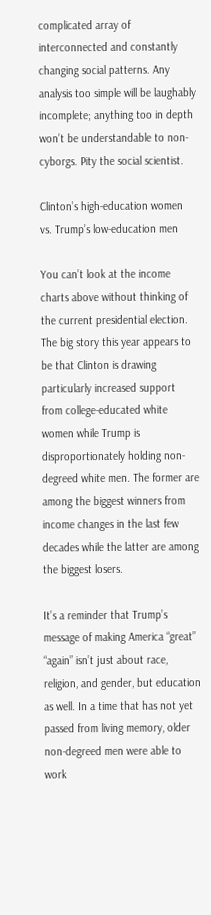complicated array of interconnected and constantly changing social patterns. Any analysis too simple will be laughably incomplete; anything too in depth won’t be understandable to non-cyborgs. Pity the social scientist.

Clinton’s high-education women vs. Trump’s low-education men

You can’t look at the income charts above without thinking of the current presidential election. The big story this year appears to be that Clinton is drawing particularly increased support from college-educated white women while Trump is disproportionately holding non-degreed white men. The former are among the biggest winners from income changes in the last few decades while the latter are among the biggest losers.

It’s a reminder that Trump’s message of making America “great” “again” isn’t just about race, religion, and gender, but education as well. In a time that has not yet passed from living memory, older non-degreed men were able to work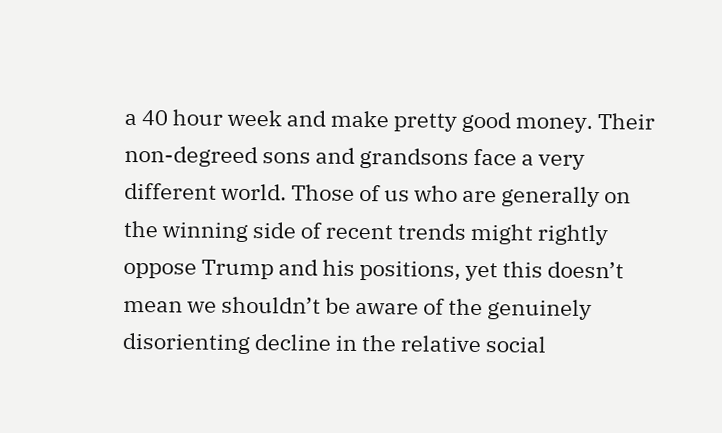a 40 hour week and make pretty good money. Their non-degreed sons and grandsons face a very different world. Those of us who are generally on the winning side of recent trends might rightly oppose Trump and his positions, yet this doesn’t mean we shouldn’t be aware of the genuinely disorienting decline in the relative social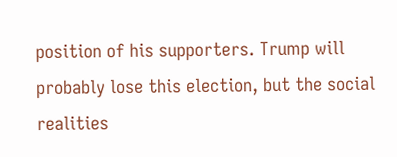position of his supporters. Trump will probably lose this election, but the social realities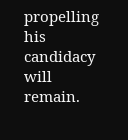propelling his candidacy will remain.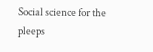Social science for the pleeps